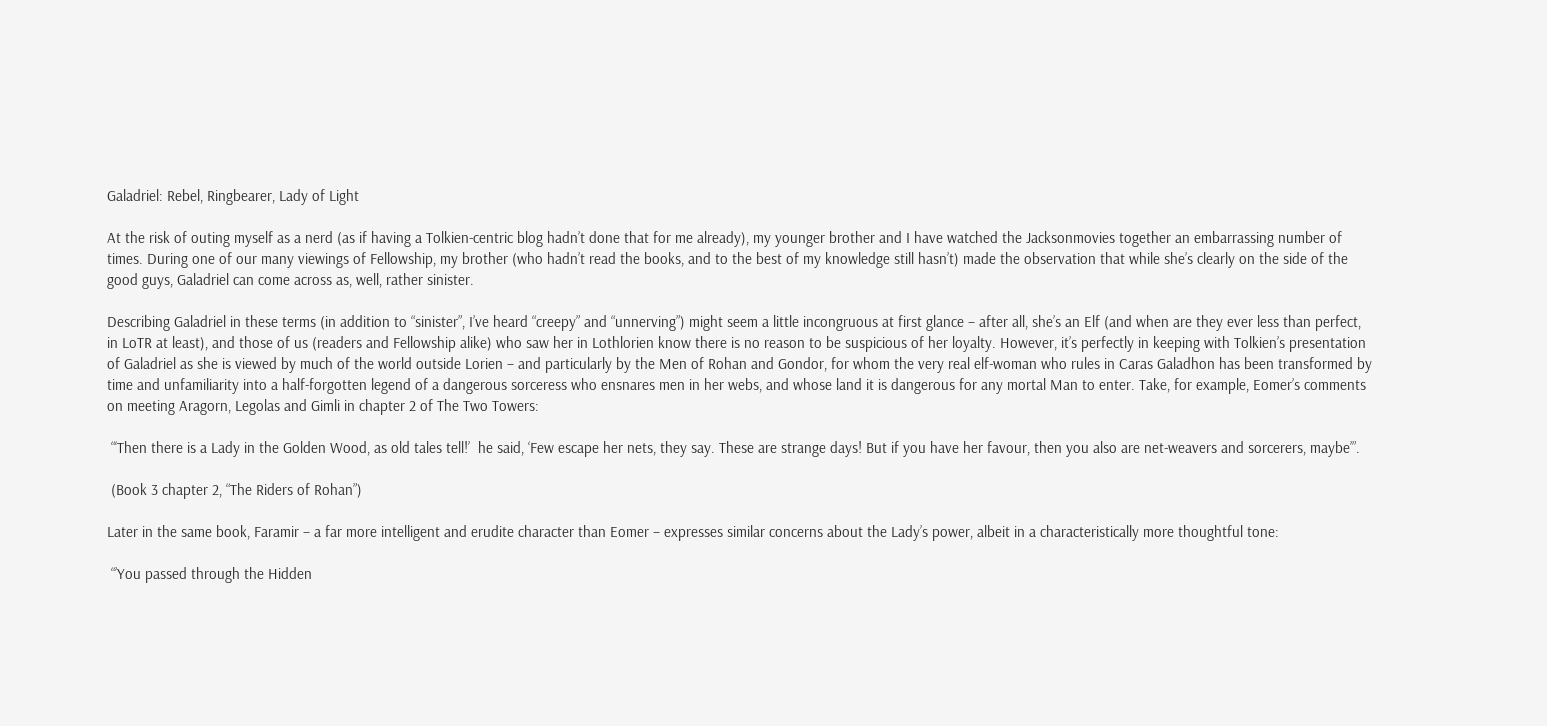Galadriel: Rebel, Ringbearer, Lady of Light

At the risk of outing myself as a nerd (as if having a Tolkien-centric blog hadn’t done that for me already), my younger brother and I have watched the Jacksonmovies together an embarrassing number of times. During one of our many viewings of Fellowship, my brother (who hadn’t read the books, and to the best of my knowledge still hasn’t) made the observation that while she’s clearly on the side of the good guys, Galadriel can come across as, well, rather sinister.

Describing Galadriel in these terms (in addition to “sinister”, I’ve heard “creepy” and “unnerving”) might seem a little incongruous at first glance – after all, she’s an Elf (and when are they ever less than perfect, in LoTR at least), and those of us (readers and Fellowship alike) who saw her in Lothlorien know there is no reason to be suspicious of her loyalty. However, it’s perfectly in keeping with Tolkien’s presentation of Galadriel as she is viewed by much of the world outside Lorien – and particularly by the Men of Rohan and Gondor, for whom the very real elf-woman who rules in Caras Galadhon has been transformed by time and unfamiliarity into a half-forgotten legend of a dangerous sorceress who ensnares men in her webs, and whose land it is dangerous for any mortal Man to enter. Take, for example, Eomer’s comments on meeting Aragorn, Legolas and Gimli in chapter 2 of The Two Towers:

 “‘Then there is a Lady in the Golden Wood, as old tales tell!’  he said, ‘Few escape her nets, they say. These are strange days! But if you have her favour, then you also are net-weavers and sorcerers, maybe’”.

 (Book 3 chapter 2, “The Riders of Rohan”)

Later in the same book, Faramir – a far more intelligent and erudite character than Eomer – expresses similar concerns about the Lady’s power, albeit in a characteristically more thoughtful tone:

 “’You passed through the Hidden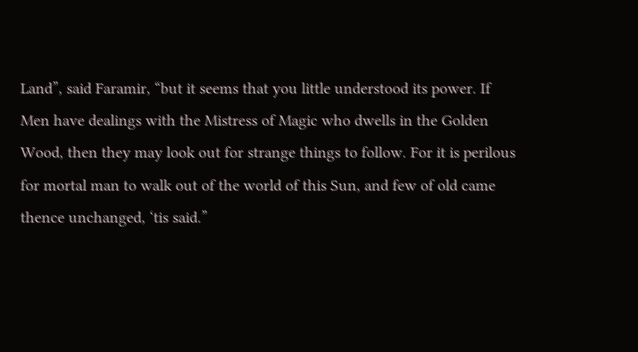Land”, said Faramir, “but it seems that you little understood its power. If Men have dealings with the Mistress of Magic who dwells in the Golden Wood, then they may look out for strange things to follow. For it is perilous for mortal man to walk out of the world of this Sun, and few of old came thence unchanged, ‘tis said.”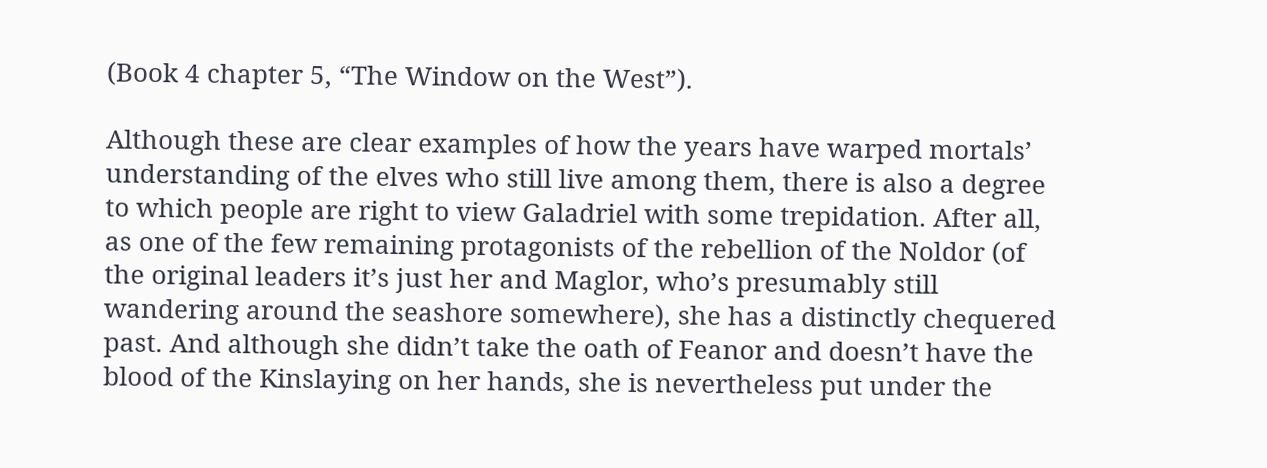(Book 4 chapter 5, “The Window on the West”).

Although these are clear examples of how the years have warped mortals’ understanding of the elves who still live among them, there is also a degree to which people are right to view Galadriel with some trepidation. After all, as one of the few remaining protagonists of the rebellion of the Noldor (of the original leaders it’s just her and Maglor, who’s presumably still wandering around the seashore somewhere), she has a distinctly chequered past. And although she didn’t take the oath of Feanor and doesn’t have the blood of the Kinslaying on her hands, she is nevertheless put under the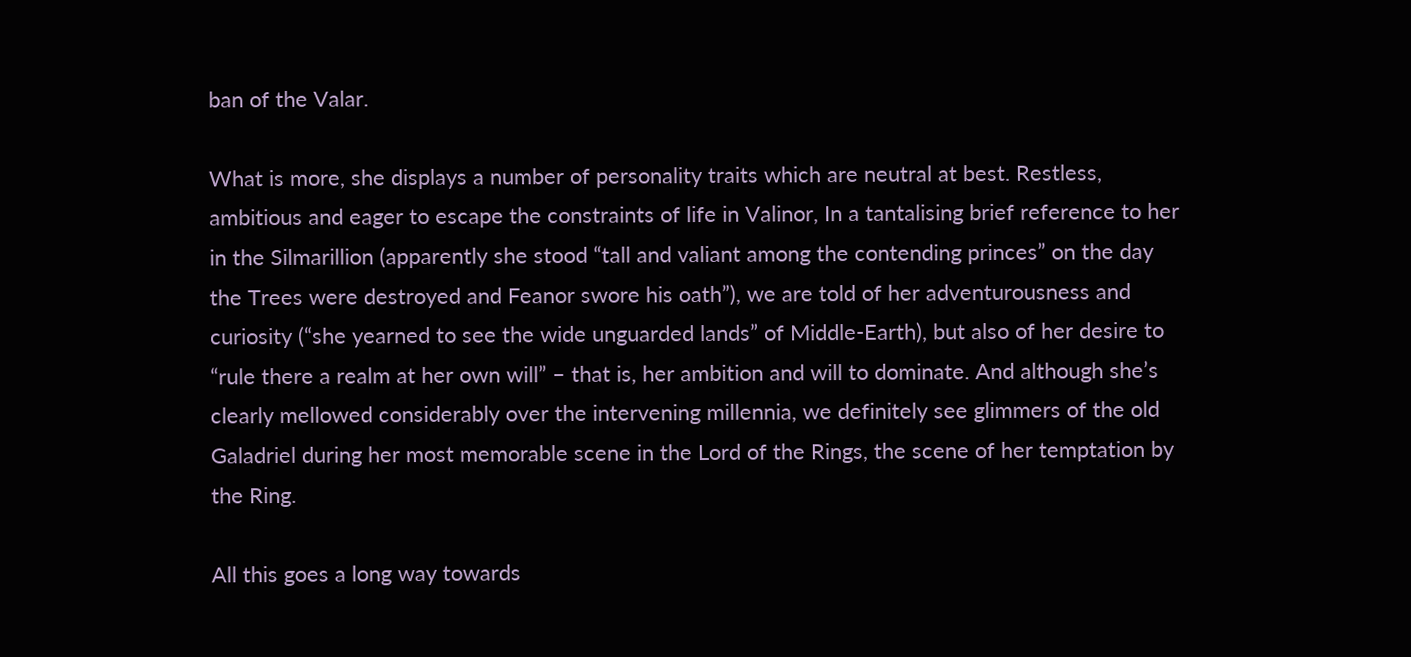ban of the Valar.

What is more, she displays a number of personality traits which are neutral at best. Restless, ambitious and eager to escape the constraints of life in Valinor, In a tantalising brief reference to her in the Silmarillion (apparently she stood “tall and valiant among the contending princes” on the day the Trees were destroyed and Feanor swore his oath”), we are told of her adventurousness and curiosity (“she yearned to see the wide unguarded lands” of Middle-Earth), but also of her desire to “rule there a realm at her own will” – that is, her ambition and will to dominate. And although she’s clearly mellowed considerably over the intervening millennia, we definitely see glimmers of the old Galadriel during her most memorable scene in the Lord of the Rings, the scene of her temptation by the Ring.

All this goes a long way towards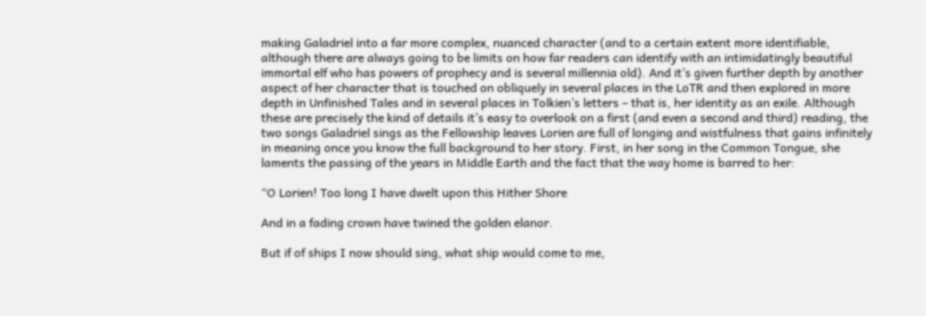making Galadriel into a far more complex, nuanced character (and to a certain extent more identifiable, although there are always going to be limits on how far readers can identify with an intimidatingly beautiful immortal elf who has powers of prophecy and is several millennia old). And it’s given further depth by another aspect of her character that is touched on obliquely in several places in the LoTR and then explored in more depth in Unfinished Tales and in several places in Tolkien’s letters – that is, her identity as an exile. Although these are precisely the kind of details it’s easy to overlook on a first (and even a second and third) reading, the two songs Galadriel sings as the Fellowship leaves Lorien are full of longing and wistfulness that gains infinitely in meaning once you know the full background to her story. First, in her song in the Common Tongue, she laments the passing of the years in Middle Earth and the fact that the way home is barred to her:

“O Lorien! Too long I have dwelt upon this Hither Shore

And in a fading crown have twined the golden elanor.

But if of ships I now should sing, what ship would come to me,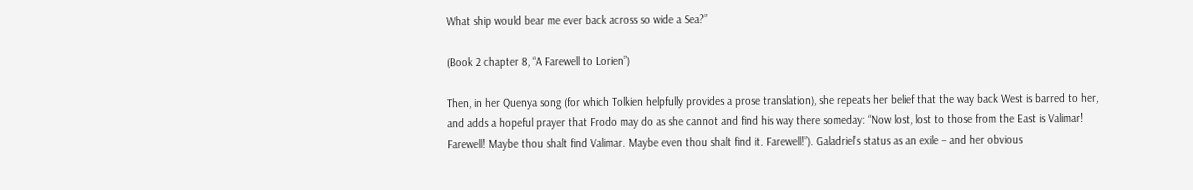What ship would bear me ever back across so wide a Sea?”

(Book 2 chapter 8, “A Farewell to Lorien”)

Then, in her Quenya song (for which Tolkien helpfully provides a prose translation), she repeats her belief that the way back West is barred to her, and adds a hopeful prayer that Frodo may do as she cannot and find his way there someday: “Now lost, lost to those from the East is Valimar! Farewell! Maybe thou shalt find Valimar. Maybe even thou shalt find it. Farewell!”). Galadriel’s status as an exile – and her obvious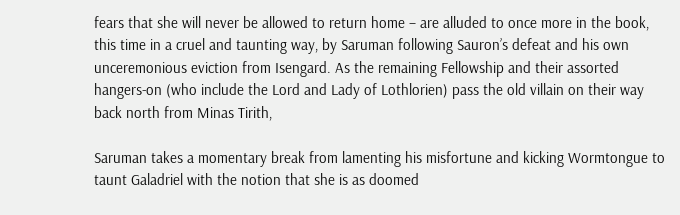fears that she will never be allowed to return home – are alluded to once more in the book, this time in a cruel and taunting way, by Saruman following Sauron’s defeat and his own unceremonious eviction from Isengard. As the remaining Fellowship and their assorted hangers-on (who include the Lord and Lady of Lothlorien) pass the old villain on their way back north from Minas Tirith,

Saruman takes a momentary break from lamenting his misfortune and kicking Wormtongue to taunt Galadriel with the notion that she is as doomed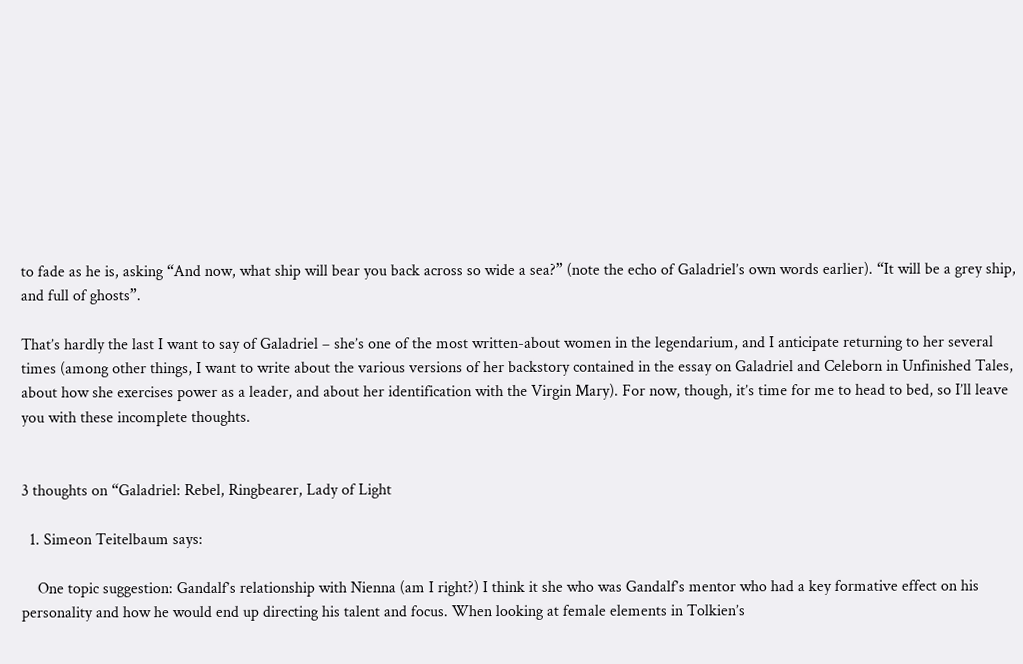to fade as he is, asking “And now, what ship will bear you back across so wide a sea?” (note the echo of Galadriel’s own words earlier). “It will be a grey ship, and full of ghosts”.

That’s hardly the last I want to say of Galadriel – she’s one of the most written-about women in the legendarium, and I anticipate returning to her several times (among other things, I want to write about the various versions of her backstory contained in the essay on Galadriel and Celeborn in Unfinished Tales, about how she exercises power as a leader, and about her identification with the Virgin Mary). For now, though, it’s time for me to head to bed, so I’ll leave you with these incomplete thoughts.


3 thoughts on “Galadriel: Rebel, Ringbearer, Lady of Light

  1. Simeon Teitelbaum says:

    One topic suggestion: Gandalf’s relationship with Nienna (am I right?) I think it she who was Gandalf’s mentor who had a key formative effect on his personality and how he would end up directing his talent and focus. When looking at female elements in Tolkien’s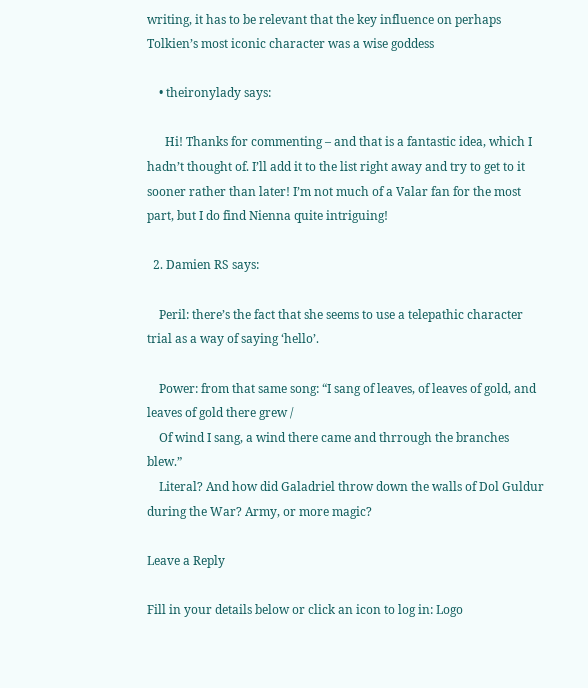writing, it has to be relevant that the key influence on perhaps Tolkien’s most iconic character was a wise goddess

    • theironylady says:

      Hi! Thanks for commenting – and that is a fantastic idea, which I hadn’t thought of. I’ll add it to the list right away and try to get to it sooner rather than later! I’m not much of a Valar fan for the most part, but I do find Nienna quite intriguing!

  2. Damien RS says:

    Peril: there’s the fact that she seems to use a telepathic character trial as a way of saying ‘hello’.

    Power: from that same song: “I sang of leaves, of leaves of gold, and leaves of gold there grew /
    Of wind I sang, a wind there came and thrrough the branches blew.”
    Literal? And how did Galadriel throw down the walls of Dol Guldur during the War? Army, or more magic?

Leave a Reply

Fill in your details below or click an icon to log in: Logo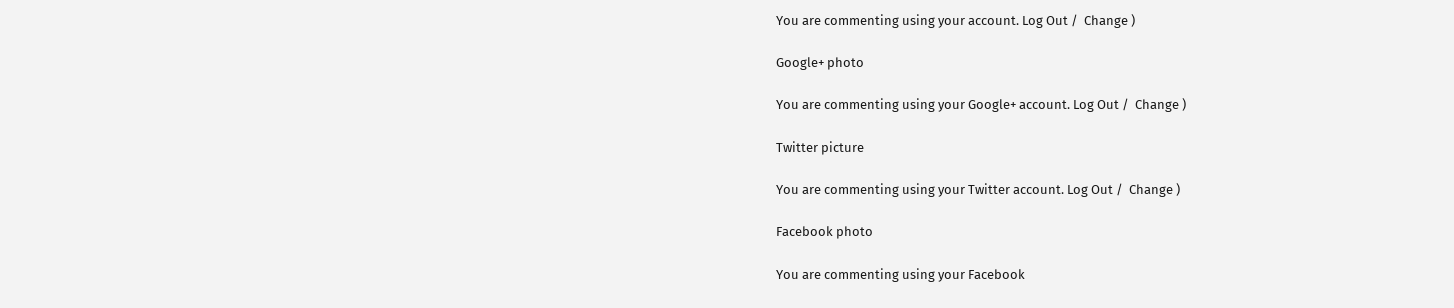You are commenting using your account. Log Out /  Change )

Google+ photo

You are commenting using your Google+ account. Log Out /  Change )

Twitter picture

You are commenting using your Twitter account. Log Out /  Change )

Facebook photo

You are commenting using your Facebook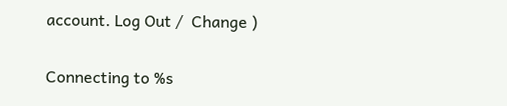account. Log Out /  Change )


Connecting to %s